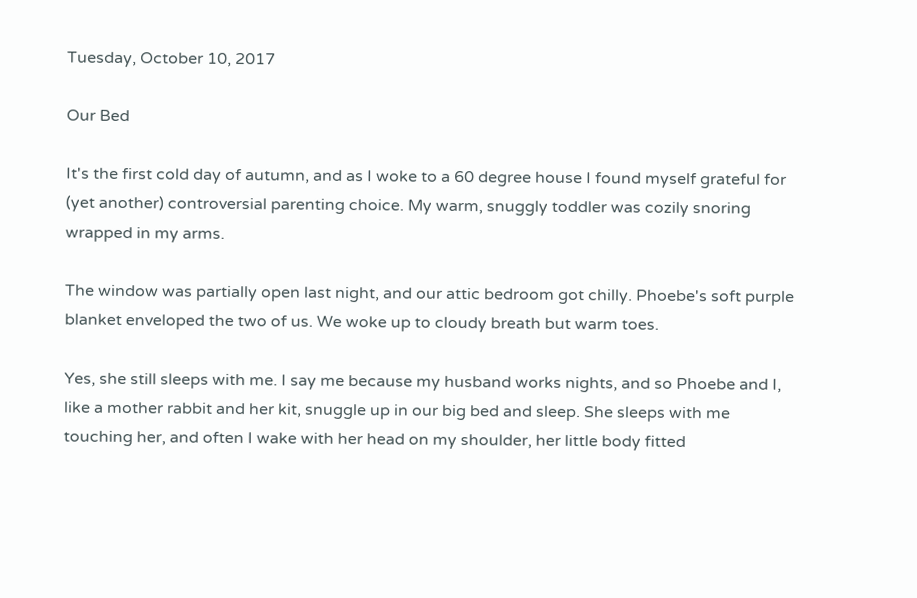Tuesday, October 10, 2017

Our Bed

It's the first cold day of autumn, and as I woke to a 60 degree house I found myself grateful for (yet another) controversial parenting choice. My warm, snuggly toddler was cozily snoring wrapped in my arms.

The window was partially open last night, and our attic bedroom got chilly. Phoebe's soft purple blanket enveloped the two of us. We woke up to cloudy breath but warm toes.

Yes, she still sleeps with me. I say me because my husband works nights, and so Phoebe and I, like a mother rabbit and her kit, snuggle up in our big bed and sleep. She sleeps with me touching her, and often I wake with her head on my shoulder, her little body fitted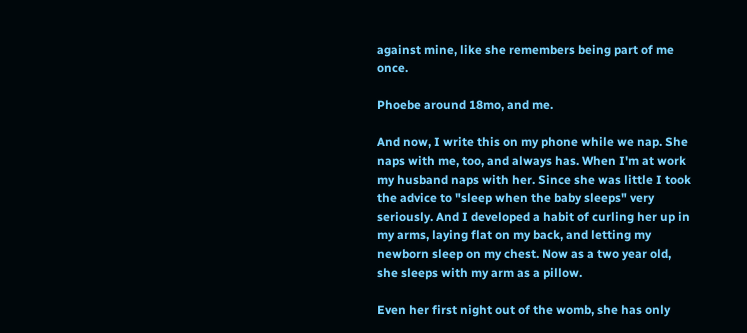against mine, like she remembers being part of me once.

Phoebe around 18mo, and me.

And now, I write this on my phone while we nap. She naps with me, too, and always has. When I'm at work my husband naps with her. Since she was little I took the advice to "sleep when the baby sleeps" very seriously. And I developed a habit of curling her up in my arms, laying flat on my back, and letting my newborn sleep on my chest. Now as a two year old, she sleeps with my arm as a pillow.

Even her first night out of the womb, she has only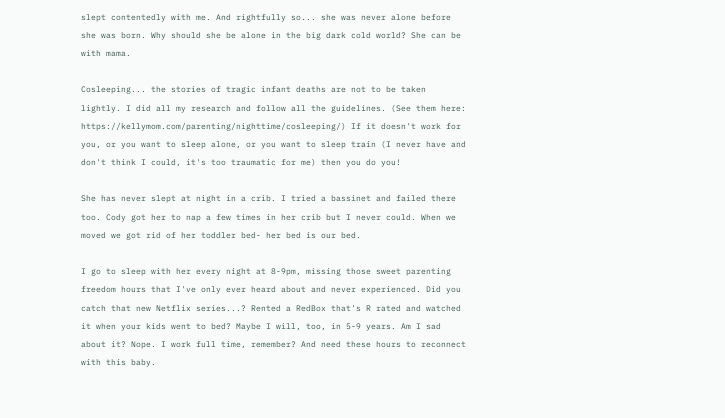slept contentedly with me. And rightfully so... she was never alone before she was born. Why should she be alone in the big dark cold world? She can be with mama.

Cosleeping... the stories of tragic infant deaths are not to be taken lightly. I did all my research and follow all the guidelines. (See them here: https://kellymom.com/parenting/nighttime/cosleeping/) If it doesn't work for you, or you want to sleep alone, or you want to sleep train (I never have and don't think I could, it's too traumatic for me) then you do you!

She has never slept at night in a crib. I tried a bassinet and failed there too. Cody got her to nap a few times in her crib but I never could. When we moved we got rid of her toddler bed- her bed is our bed.

I go to sleep with her every night at 8-9pm, missing those sweet parenting freedom hours that I've only ever heard about and never experienced. Did you catch that new Netflix series...? Rented a RedBox that's R rated and watched it when your kids went to bed? Maybe I will, too, in 5-9 years. Am I sad about it? Nope. I work full time, remember? And need these hours to reconnect with this baby.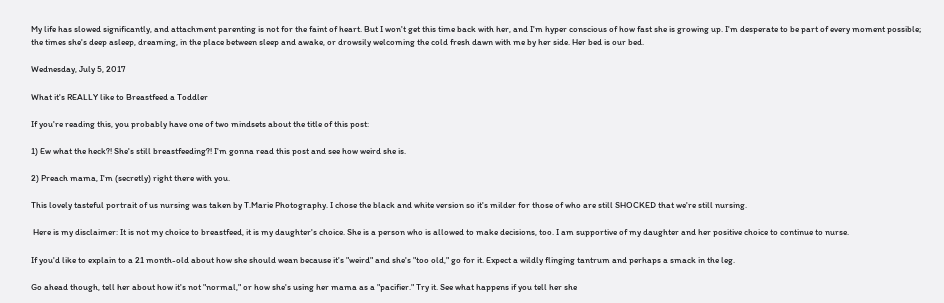My life has slowed significantly, and attachment parenting is not for the faint of heart. But I won't get this time back with her, and I'm hyper conscious of how fast she is growing up. I'm desperate to be part of every moment possible; the times she's deep asleep, dreaming, in the place between sleep and awake, or drowsily welcoming the cold fresh dawn with me by her side. Her bed is our bed.

Wednesday, July 5, 2017

What it's REALLY like to Breastfeed a Toddler

If you're reading this, you probably have one of two mindsets about the title of this post:

1) Ew what the heck?! She's still breastfeeding?! I'm gonna read this post and see how weird she is.

2) Preach mama, I'm (secretly) right there with you.

This lovely tasteful portrait of us nursing was taken by T.Marie Photography. I chose the black and white version so it's milder for those of who are still SHOCKED that we're still nursing.

 Here is my disclaimer: It is not my choice to breastfeed, it is my daughter's choice. She is a person who is allowed to make decisions, too. I am supportive of my daughter and her positive choice to continue to nurse.

If you'd like to explain to a 21 month-old about how she should wean because it's "weird" and she's "too old," go for it. Expect a wildly flinging tantrum and perhaps a smack in the leg.

Go ahead though, tell her about how it's not "normal," or how she's using her mama as a "pacifier." Try it. See what happens if you tell her she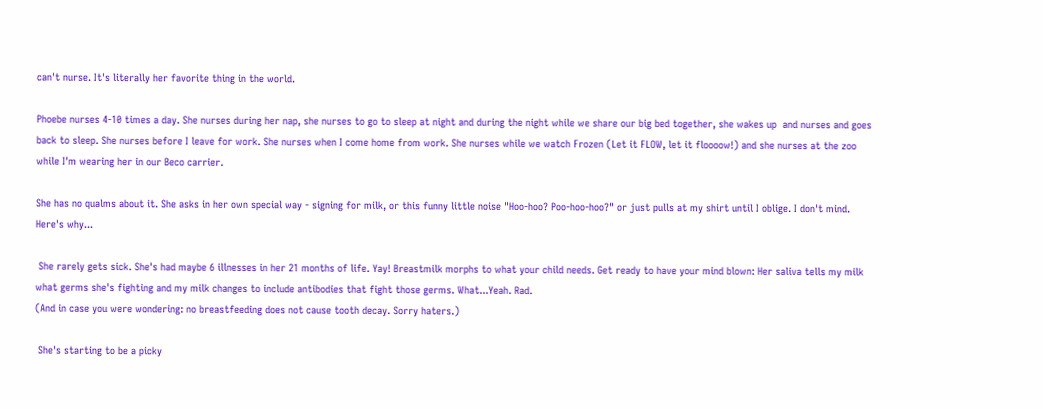can't nurse. It's literally her favorite thing in the world.

Phoebe nurses 4-10 times a day. She nurses during her nap, she nurses to go to sleep at night and during the night while we share our big bed together, she wakes up  and nurses and goes back to sleep. She nurses before I leave for work. She nurses when I come home from work. She nurses while we watch Frozen (Let it FLOW, let it floooow!) and she nurses at the zoo while I'm wearing her in our Beco carrier.

She has no qualms about it. She asks in her own special way - signing for milk, or this funny little noise "Hoo-hoo? Poo-hoo-hoo?" or just pulls at my shirt until I oblige. I don't mind. Here's why...

 She rarely gets sick. She's had maybe 6 illnesses in her 21 months of life. Yay! Breastmilk morphs to what your child needs. Get ready to have your mind blown: Her saliva tells my milk what germs she's fighting and my milk changes to include antibodies that fight those germs. What...Yeah. Rad.
(And in case you were wondering: no breastfeeding does not cause tooth decay. Sorry haters.)

 She's starting to be a picky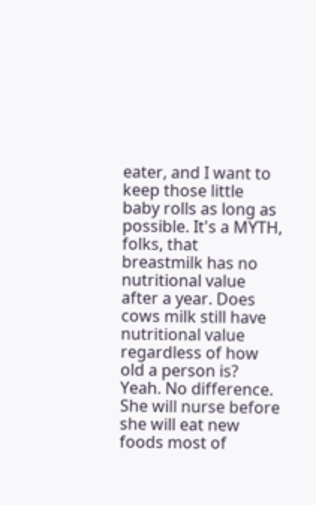eater, and I want to keep those little baby rolls as long as possible. It's a MYTH, folks, that breastmilk has no nutritional value after a year. Does cows milk still have nutritional value regardless of how old a person is? Yeah. No difference. She will nurse before she will eat new foods most of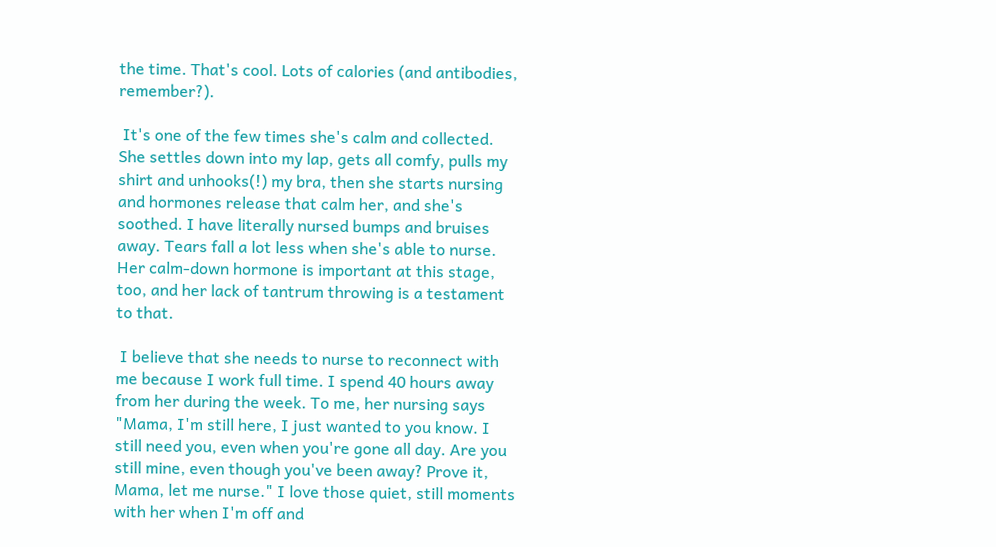the time. That's cool. Lots of calories (and antibodies, remember?).

 It's one of the few times she's calm and collected. She settles down into my lap, gets all comfy, pulls my shirt and unhooks(!) my bra, then she starts nursing and hormones release that calm her, and she's soothed. I have literally nursed bumps and bruises away. Tears fall a lot less when she's able to nurse. Her calm-down hormone is important at this stage, too, and her lack of tantrum throwing is a testament to that.

 I believe that she needs to nurse to reconnect with me because I work full time. I spend 40 hours away from her during the week. To me, her nursing says "Mama, I'm still here, I just wanted to you know. I still need you, even when you're gone all day. Are you still mine, even though you've been away? Prove it, Mama, let me nurse." I love those quiet, still moments with her when I'm off and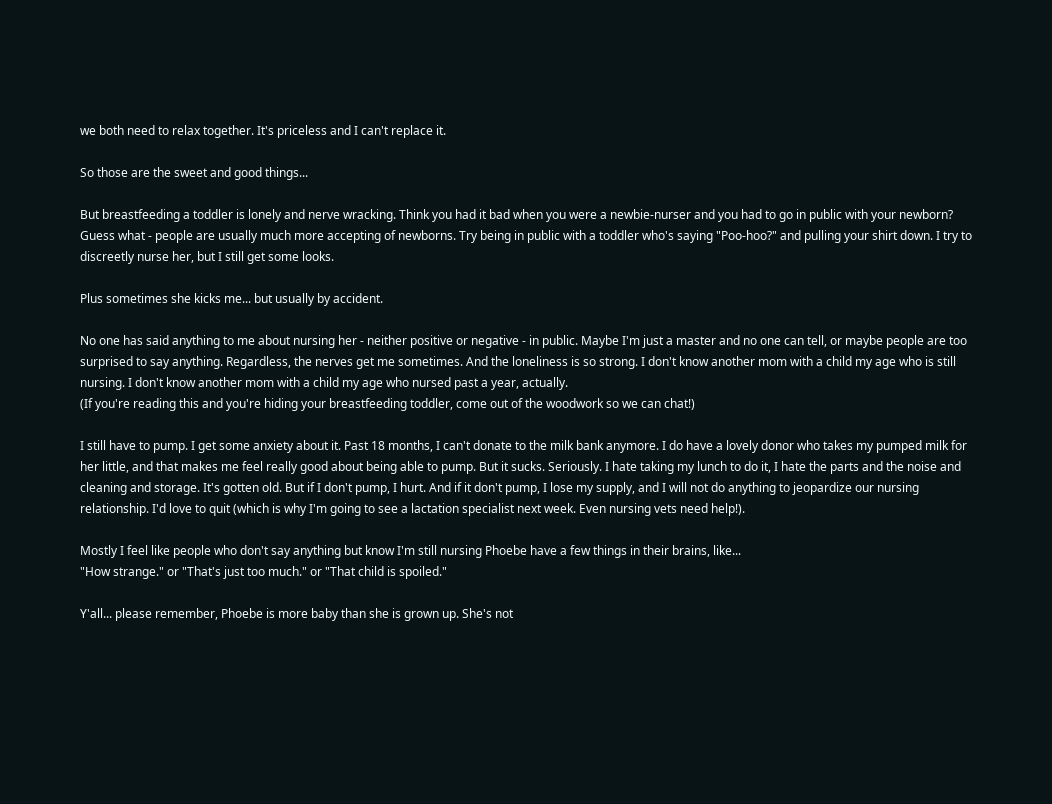we both need to relax together. It's priceless and I can't replace it.

So those are the sweet and good things...

But breastfeeding a toddler is lonely and nerve wracking. Think you had it bad when you were a newbie-nurser and you had to go in public with your newborn? Guess what - people are usually much more accepting of newborns. Try being in public with a toddler who's saying "Poo-hoo?" and pulling your shirt down. I try to discreetly nurse her, but I still get some looks.

Plus sometimes she kicks me... but usually by accident.

No one has said anything to me about nursing her - neither positive or negative - in public. Maybe I'm just a master and no one can tell, or maybe people are too surprised to say anything. Regardless, the nerves get me sometimes. And the loneliness is so strong. I don't know another mom with a child my age who is still nursing. I don't know another mom with a child my age who nursed past a year, actually.
(If you're reading this and you're hiding your breastfeeding toddler, come out of the woodwork so we can chat!)

I still have to pump. I get some anxiety about it. Past 18 months, I can't donate to the milk bank anymore. I do have a lovely donor who takes my pumped milk for her little, and that makes me feel really good about being able to pump. But it sucks. Seriously. I hate taking my lunch to do it, I hate the parts and the noise and cleaning and storage. It's gotten old. But if I don't pump, I hurt. And if it don't pump, I lose my supply, and I will not do anything to jeopardize our nursing relationship. I'd love to quit (which is why I'm going to see a lactation specialist next week. Even nursing vets need help!).

Mostly I feel like people who don't say anything but know I'm still nursing Phoebe have a few things in their brains, like...
"How strange." or "That's just too much." or "That child is spoiled."

Y'all... please remember, Phoebe is more baby than she is grown up. She's not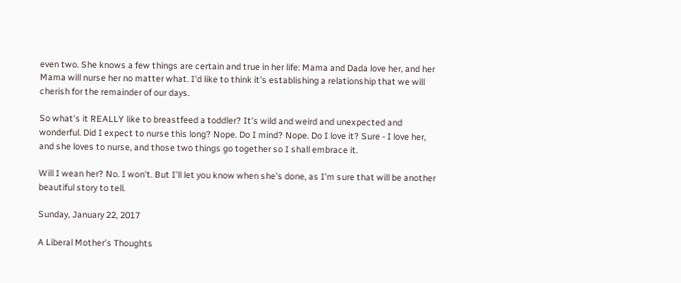even two. She knows a few things are certain and true in her life: Mama and Dada love her, and her Mama will nurse her no matter what. I'd like to think it's establishing a relationship that we will cherish for the remainder of our days.

So what's it REALLY like to breastfeed a toddler? It's wild and weird and unexpected and wonderful. Did I expect to nurse this long? Nope. Do I mind? Nope. Do I love it? Sure - I love her, and she loves to nurse, and those two things go together so I shall embrace it.

Will I wean her? No. I won't. But I'll let you know when she's done, as I'm sure that will be another beautiful story to tell.

Sunday, January 22, 2017

A Liberal Mother's Thoughts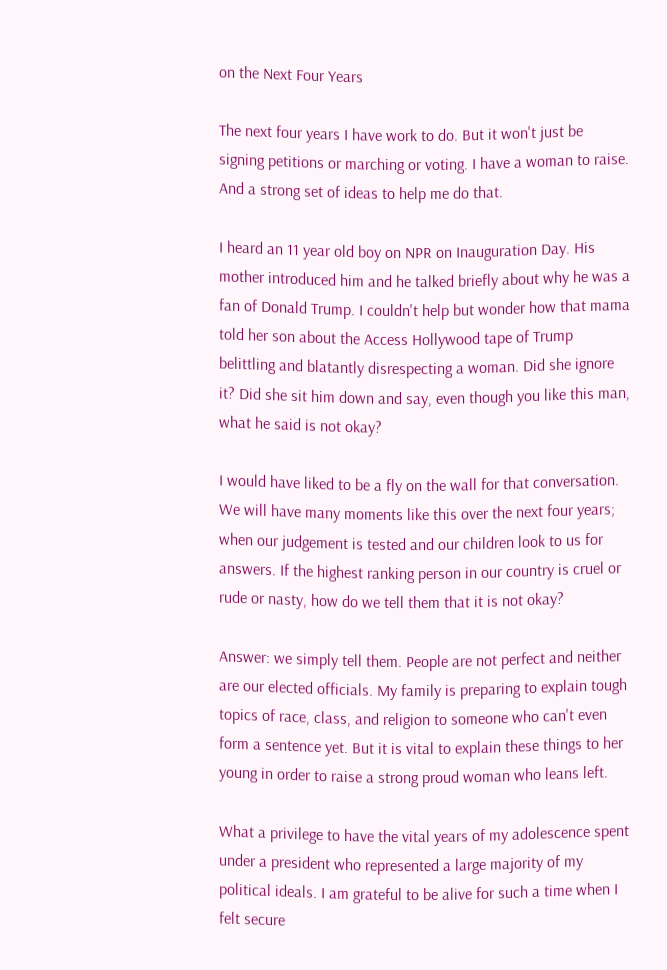on the Next Four Years

The next four years I have work to do. But it won't just be signing petitions or marching or voting. I have a woman to raise. And a strong set of ideas to help me do that.

I heard an 11 year old boy on NPR on Inauguration Day. His mother introduced him and he talked briefly about why he was a fan of Donald Trump. I couldn't help but wonder how that mama told her son about the Access Hollywood tape of Trump belittling and blatantly disrespecting a woman. Did she ignore it? Did she sit him down and say, even though you like this man, what he said is not okay?

I would have liked to be a fly on the wall for that conversation. We will have many moments like this over the next four years; when our judgement is tested and our children look to us for answers. If the highest ranking person in our country is cruel or rude or nasty, how do we tell them that it is not okay?

Answer: we simply tell them. People are not perfect and neither are our elected officials. My family is preparing to explain tough topics of race, class, and religion to someone who can't even form a sentence yet. But it is vital to explain these things to her young in order to raise a strong proud woman who leans left.

What a privilege to have the vital years of my adolescence spent under a president who represented a large majority of my political ideals. I am grateful to be alive for such a time when I felt secure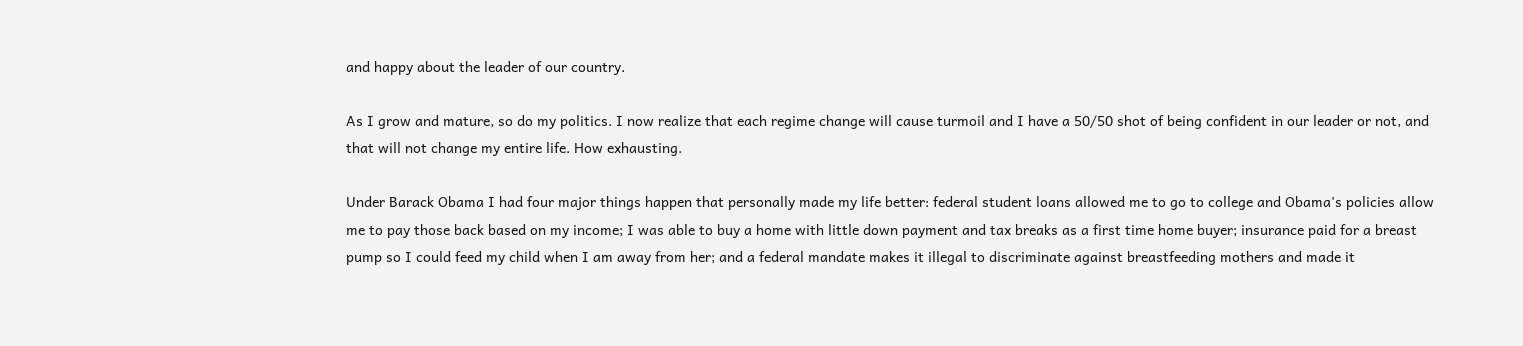and happy about the leader of our country.

As I grow and mature, so do my politics. I now realize that each regime change will cause turmoil and I have a 50/50 shot of being confident in our leader or not, and that will not change my entire life. How exhausting.

Under Barack Obama I had four major things happen that personally made my life better: federal student loans allowed me to go to college and Obama's policies allow me to pay those back based on my income; I was able to buy a home with little down payment and tax breaks as a first time home buyer; insurance paid for a breast pump so I could feed my child when I am away from her; and a federal mandate makes it illegal to discriminate against breastfeeding mothers and made it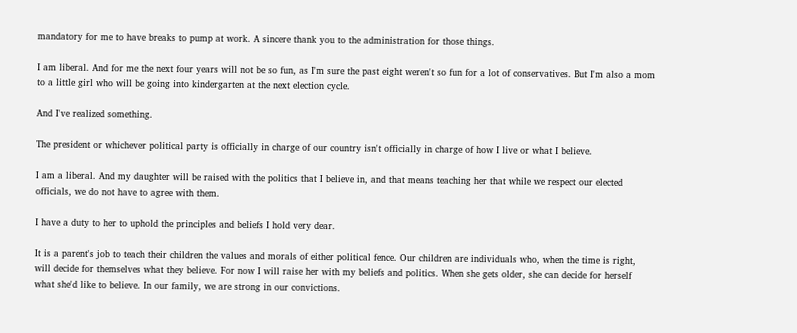mandatory for me to have breaks to pump at work. A sincere thank you to the administration for those things.

I am liberal. And for me the next four years will not be so fun, as I'm sure the past eight weren't so fun for a lot of conservatives. But I'm also a mom to a little girl who will be going into kindergarten at the next election cycle.

And I've realized something.

The president or whichever political party is officially in charge of our country isn't officially in charge of how I live or what I believe.

I am a liberal. And my daughter will be raised with the politics that I believe in, and that means teaching her that while we respect our elected officials, we do not have to agree with them.

I have a duty to her to uphold the principles and beliefs I hold very dear.

It is a parent's job to teach their children the values and morals of either political fence. Our children are individuals who, when the time is right, will decide for themselves what they believe. For now I will raise her with my beliefs and politics. When she gets older, she can decide for herself what she'd like to believe. In our family, we are strong in our convictions.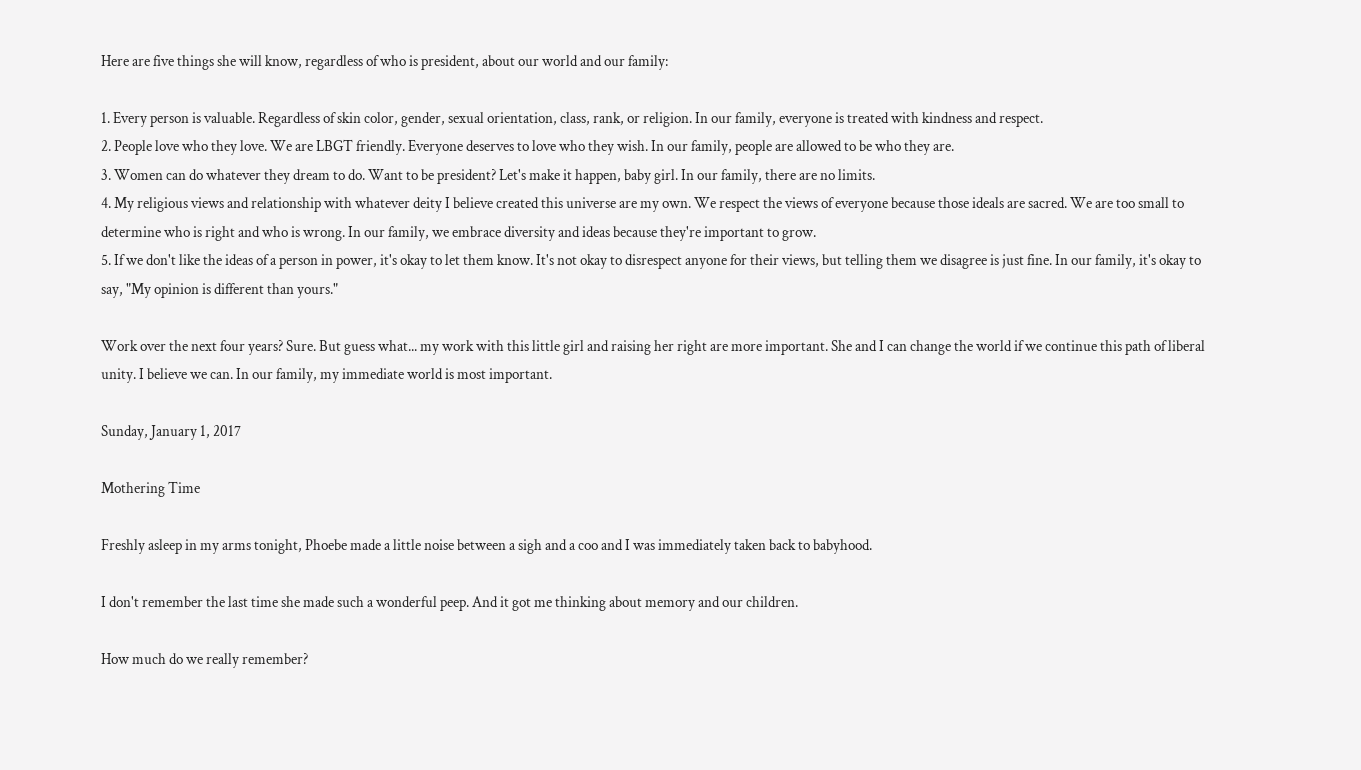Here are five things she will know, regardless of who is president, about our world and our family:

1. Every person is valuable. Regardless of skin color, gender, sexual orientation, class, rank, or religion. In our family, everyone is treated with kindness and respect.
2. People love who they love. We are LBGT friendly. Everyone deserves to love who they wish. In our family, people are allowed to be who they are.
3. Women can do whatever they dream to do. Want to be president? Let's make it happen, baby girl. In our family, there are no limits.
4. My religious views and relationship with whatever deity I believe created this universe are my own. We respect the views of everyone because those ideals are sacred. We are too small to determine who is right and who is wrong. In our family, we embrace diversity and ideas because they're important to grow.
5. If we don't like the ideas of a person in power, it's okay to let them know. It's not okay to disrespect anyone for their views, but telling them we disagree is just fine. In our family, it's okay to say, "My opinion is different than yours."

Work over the next four years? Sure. But guess what... my work with this little girl and raising her right are more important. She and I can change the world if we continue this path of liberal unity. I believe we can. In our family, my immediate world is most important.

Sunday, January 1, 2017

Mothering Time

Freshly asleep in my arms tonight, Phoebe made a little noise between a sigh and a coo and I was immediately taken back to babyhood.

I don't remember the last time she made such a wonderful peep. And it got me thinking about memory and our children.

How much do we really remember?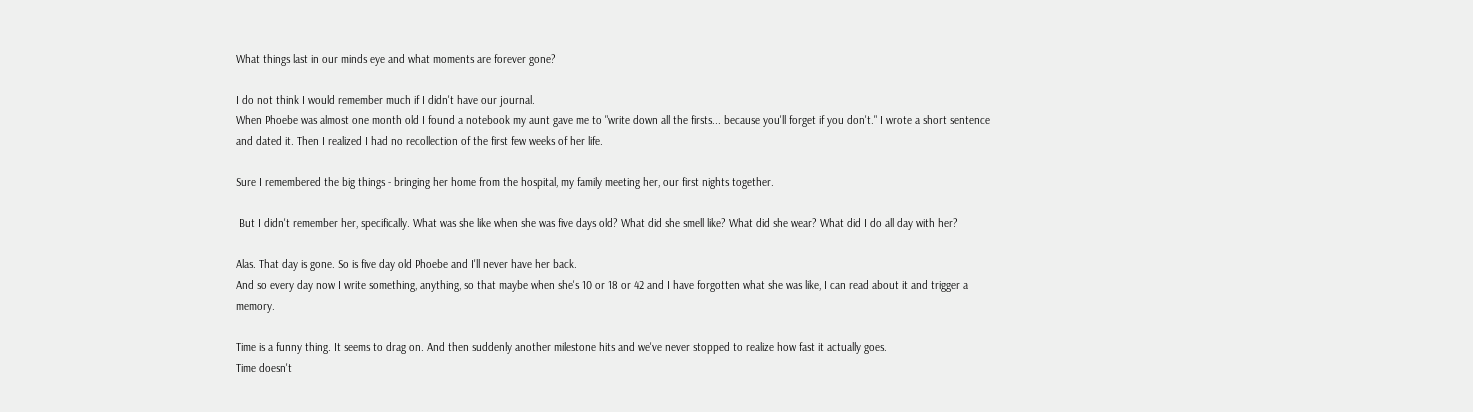What things last in our minds eye and what moments are forever gone?

I do not think I would remember much if I didn't have our journal.
When Phoebe was almost one month old I found a notebook my aunt gave me to "write down all the firsts... because you'll forget if you don't." I wrote a short sentence and dated it. Then I realized I had no recollection of the first few weeks of her life.

Sure I remembered the big things - bringing her home from the hospital, my family meeting her, our first nights together.

 But I didn't remember her, specifically. What was she like when she was five days old? What did she smell like? What did she wear? What did I do all day with her?

Alas. That day is gone. So is five day old Phoebe and I'll never have her back.
And so every day now I write something, anything, so that maybe when she's 10 or 18 or 42 and I have forgotten what she was like, I can read about it and trigger a memory.

Time is a funny thing. It seems to drag on. And then suddenly another milestone hits and we've never stopped to realize how fast it actually goes.
Time doesn't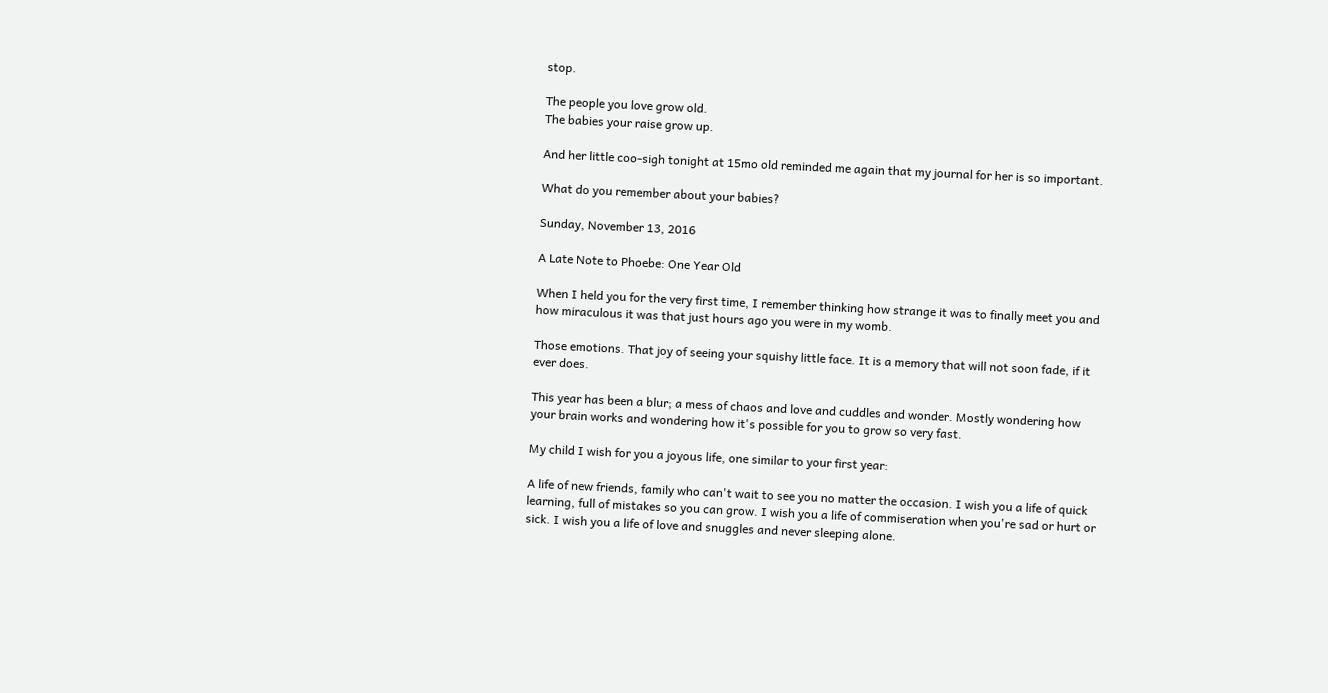stop.

The people you love grow old.
The babies your raise grow up.

And her little coo-sigh tonight at 15mo old reminded me again that my journal for her is so important.

What do you remember about your babies?

Sunday, November 13, 2016

A Late Note to Phoebe: One Year Old

When I held you for the very first time, I remember thinking how strange it was to finally meet you and how miraculous it was that just hours ago you were in my womb.

Those emotions. That joy of seeing your squishy little face. It is a memory that will not soon fade, if it ever does.

This year has been a blur; a mess of chaos and love and cuddles and wonder. Mostly wondering how your brain works and wondering how it's possible for you to grow so very fast.

My child I wish for you a joyous life, one similar to your first year:

A life of new friends, family who can't wait to see you no matter the occasion. I wish you a life of quick learning, full of mistakes so you can grow. I wish you a life of commiseration when you're sad or hurt or sick. I wish you a life of love and snuggles and never sleeping alone.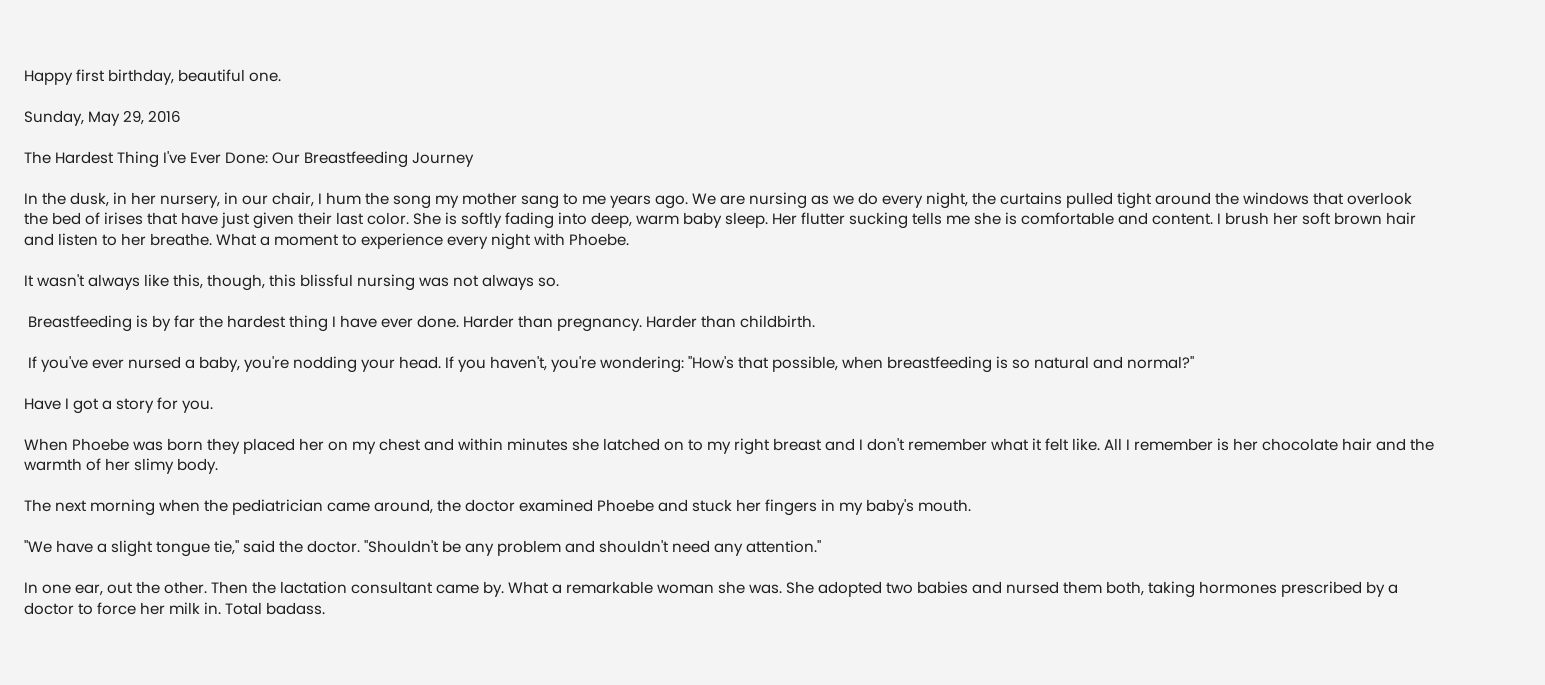Happy first birthday, beautiful one.

Sunday, May 29, 2016

The Hardest Thing I've Ever Done: Our Breastfeeding Journey

In the dusk, in her nursery, in our chair, I hum the song my mother sang to me years ago. We are nursing as we do every night, the curtains pulled tight around the windows that overlook the bed of irises that have just given their last color. She is softly fading into deep, warm baby sleep. Her flutter sucking tells me she is comfortable and content. I brush her soft brown hair and listen to her breathe. What a moment to experience every night with Phoebe.

It wasn't always like this, though, this blissful nursing was not always so.

 Breastfeeding is by far the hardest thing I have ever done. Harder than pregnancy. Harder than childbirth.

 If you've ever nursed a baby, you're nodding your head. If you haven't, you're wondering: "How's that possible, when breastfeeding is so natural and normal?"

Have I got a story for you.

When Phoebe was born they placed her on my chest and within minutes she latched on to my right breast and I don't remember what it felt like. All I remember is her chocolate hair and the warmth of her slimy body.

The next morning when the pediatrician came around, the doctor examined Phoebe and stuck her fingers in my baby's mouth.

"We have a slight tongue tie," said the doctor. "Shouldn't be any problem and shouldn't need any attention."

In one ear, out the other. Then the lactation consultant came by. What a remarkable woman she was. She adopted two babies and nursed them both, taking hormones prescribed by a doctor to force her milk in. Total badass.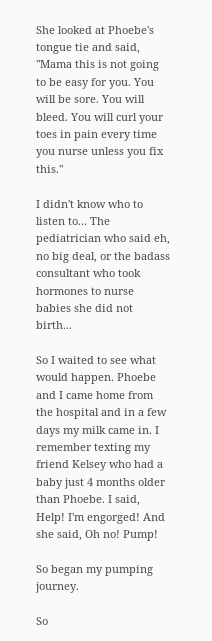She looked at Phoebe's tongue tie and said, "Mama this is not going to be easy for you. You will be sore. You will bleed. You will curl your toes in pain every time you nurse unless you fix this."

I didn't know who to listen to... The pediatrician who said eh, no big deal, or the badass consultant who took hormones to nurse babies she did not birth...

So I waited to see what would happen. Phoebe and I came home from the hospital and in a few days my milk came in. I remember texting my friend Kelsey who had a baby just 4 months older than Phoebe. I said, Help! I'm engorged! And she said, Oh no! Pump!

So began my pumping journey.

So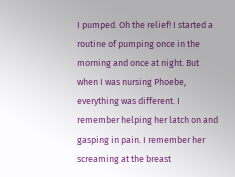I pumped. Oh the relief! I started a routine of pumping once in the morning and once at night. But when I was nursing Phoebe, everything was different. I remember helping her latch on and gasping in pain. I remember her screaming at the breast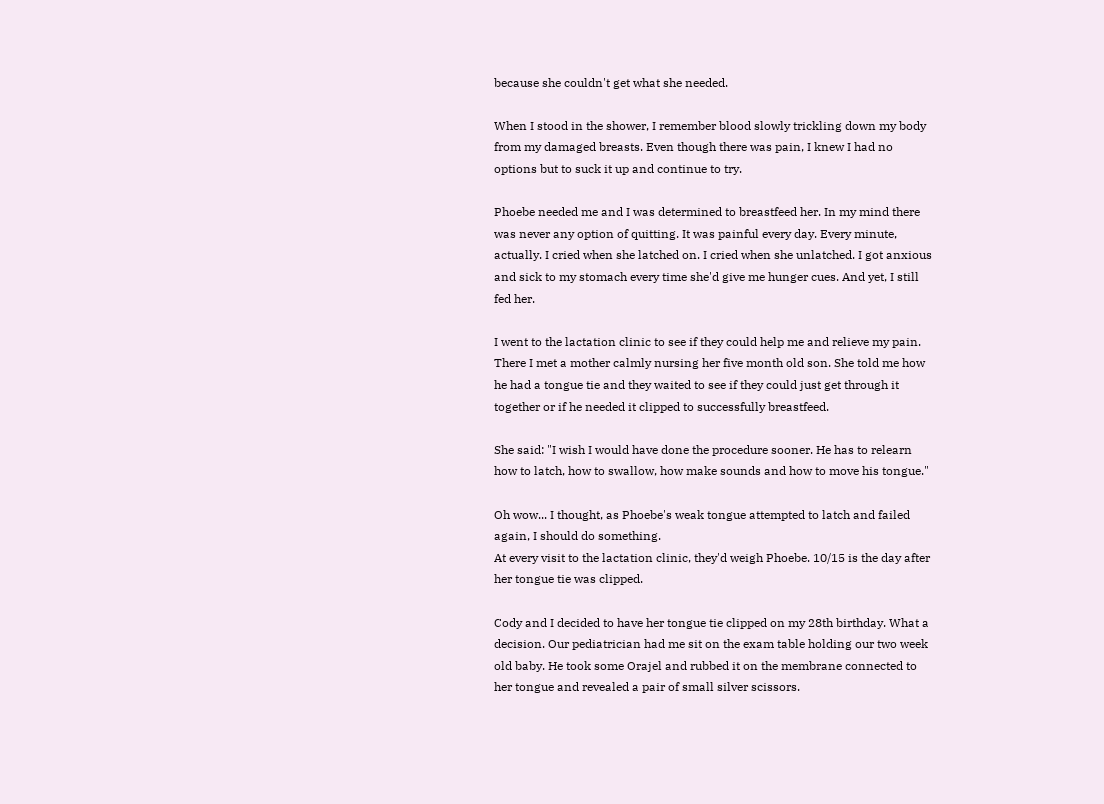because she couldn't get what she needed.

When I stood in the shower, I remember blood slowly trickling down my body from my damaged breasts. Even though there was pain, I knew I had no options but to suck it up and continue to try.

Phoebe needed me and I was determined to breastfeed her. In my mind there was never any option of quitting. It was painful every day. Every minute, actually. I cried when she latched on. I cried when she unlatched. I got anxious and sick to my stomach every time she'd give me hunger cues. And yet, I still fed her.

I went to the lactation clinic to see if they could help me and relieve my pain. There I met a mother calmly nursing her five month old son. She told me how he had a tongue tie and they waited to see if they could just get through it together or if he needed it clipped to successfully breastfeed.

She said: "I wish I would have done the procedure sooner. He has to relearn how to latch, how to swallow, how make sounds and how to move his tongue."

Oh wow... I thought, as Phoebe's weak tongue attempted to latch and failed again, I should do something.
At every visit to the lactation clinic, they'd weigh Phoebe. 10/15 is the day after her tongue tie was clipped.

Cody and I decided to have her tongue tie clipped on my 28th birthday. What a decision. Our pediatrician had me sit on the exam table holding our two week old baby. He took some Orajel and rubbed it on the membrane connected to her tongue and revealed a pair of small silver scissors.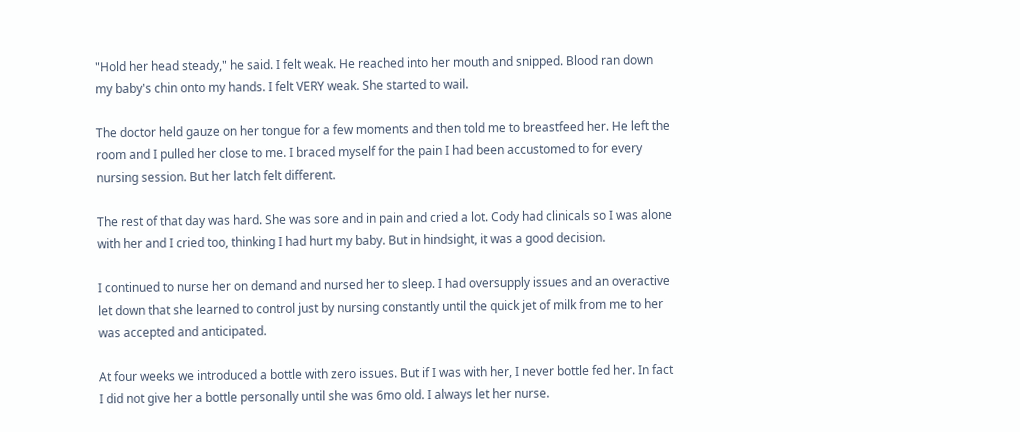"Hold her head steady," he said. I felt weak. He reached into her mouth and snipped. Blood ran down my baby's chin onto my hands. I felt VERY weak. She started to wail.

The doctor held gauze on her tongue for a few moments and then told me to breastfeed her. He left the room and I pulled her close to me. I braced myself for the pain I had been accustomed to for every nursing session. But her latch felt different.

The rest of that day was hard. She was sore and in pain and cried a lot. Cody had clinicals so I was alone with her and I cried too, thinking I had hurt my baby. But in hindsight, it was a good decision.

I continued to nurse her on demand and nursed her to sleep. I had oversupply issues and an overactive let down that she learned to control just by nursing constantly until the quick jet of milk from me to her was accepted and anticipated.

At four weeks we introduced a bottle with zero issues. But if I was with her, I never bottle fed her. In fact I did not give her a bottle personally until she was 6mo old. I always let her nurse.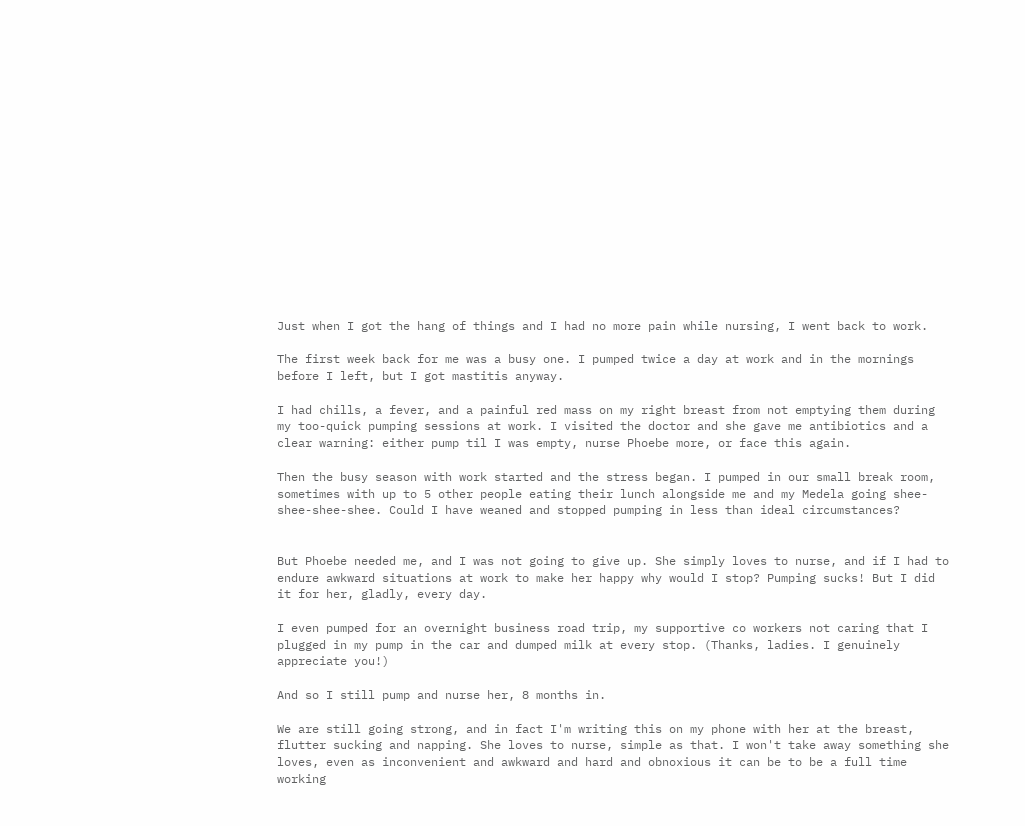Just when I got the hang of things and I had no more pain while nursing, I went back to work.

The first week back for me was a busy one. I pumped twice a day at work and in the mornings before I left, but I got mastitis anyway.

I had chills, a fever, and a painful red mass on my right breast from not emptying them during my too-quick pumping sessions at work. I visited the doctor and she gave me antibiotics and a clear warning: either pump til I was empty, nurse Phoebe more, or face this again.

Then the busy season with work started and the stress began. I pumped in our small break room, sometimes with up to 5 other people eating their lunch alongside me and my Medela going shee-shee-shee-shee. Could I have weaned and stopped pumping in less than ideal circumstances?


But Phoebe needed me, and I was not going to give up. She simply loves to nurse, and if I had to endure awkward situations at work to make her happy why would I stop? Pumping sucks! But I did it for her, gladly, every day.

I even pumped for an overnight business road trip, my supportive co workers not caring that I plugged in my pump in the car and dumped milk at every stop. (Thanks, ladies. I genuinely appreciate you!)

And so I still pump and nurse her, 8 months in.

We are still going strong, and in fact I'm writing this on my phone with her at the breast, flutter sucking and napping. She loves to nurse, simple as that. I won't take away something she loves, even as inconvenient and awkward and hard and obnoxious it can be to be a full time working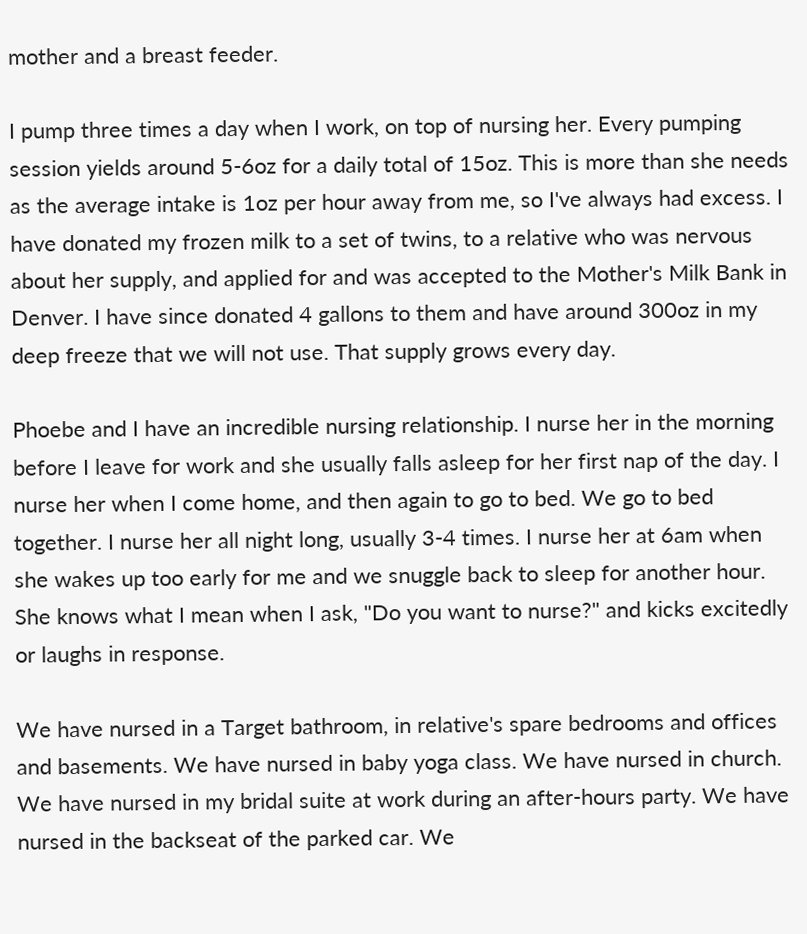mother and a breast feeder.

I pump three times a day when I work, on top of nursing her. Every pumping session yields around 5-6oz for a daily total of 15oz. This is more than she needs as the average intake is 1oz per hour away from me, so I've always had excess. I have donated my frozen milk to a set of twins, to a relative who was nervous about her supply, and applied for and was accepted to the Mother's Milk Bank in Denver. I have since donated 4 gallons to them and have around 300oz in my deep freeze that we will not use. That supply grows every day.

Phoebe and I have an incredible nursing relationship. I nurse her in the morning before I leave for work and she usually falls asleep for her first nap of the day. I nurse her when I come home, and then again to go to bed. We go to bed together. I nurse her all night long, usually 3-4 times. I nurse her at 6am when she wakes up too early for me and we snuggle back to sleep for another hour. She knows what I mean when I ask, "Do you want to nurse?" and kicks excitedly or laughs in response.

We have nursed in a Target bathroom, in relative's spare bedrooms and offices and basements. We have nursed in baby yoga class. We have nursed in church. We have nursed in my bridal suite at work during an after-hours party. We have nursed in the backseat of the parked car. We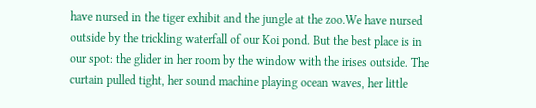have nursed in the tiger exhibit and the jungle at the zoo.We have nursed outside by the trickling waterfall of our Koi pond. But the best place is in our spot: the glider in her room by the window with the irises outside. The curtain pulled tight, her sound machine playing ocean waves, her little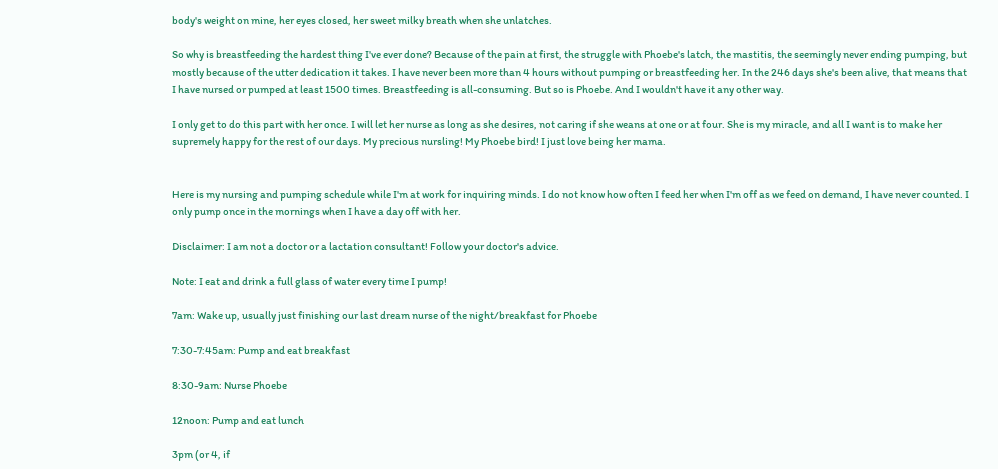body's weight on mine, her eyes closed, her sweet milky breath when she unlatches.

So why is breastfeeding the hardest thing I've ever done? Because of the pain at first, the struggle with Phoebe's latch, the mastitis, the seemingly never ending pumping, but mostly because of the utter dedication it takes. I have never been more than 4 hours without pumping or breastfeeding her. In the 246 days she's been alive, that means that I have nursed or pumped at least 1500 times. Breastfeeding is all-consuming. But so is Phoebe. And I wouldn't have it any other way.

I only get to do this part with her once. I will let her nurse as long as she desires, not caring if she weans at one or at four. She is my miracle, and all I want is to make her supremely happy for the rest of our days. My precious nursling! My Phoebe bird! I just love being her mama.


Here is my nursing and pumping schedule while I'm at work for inquiring minds. I do not know how often I feed her when I'm off as we feed on demand, I have never counted. I only pump once in the mornings when I have a day off with her.

Disclaimer: I am not a doctor or a lactation consultant! Follow your doctor's advice.

Note: I eat and drink a full glass of water every time I pump!

7am: Wake up, usually just finishing our last dream nurse of the night/breakfast for Phoebe

7:30-7:45am: Pump and eat breakfast

8:30-9am: Nurse Phoebe

12noon: Pump and eat lunch

3pm (or 4, if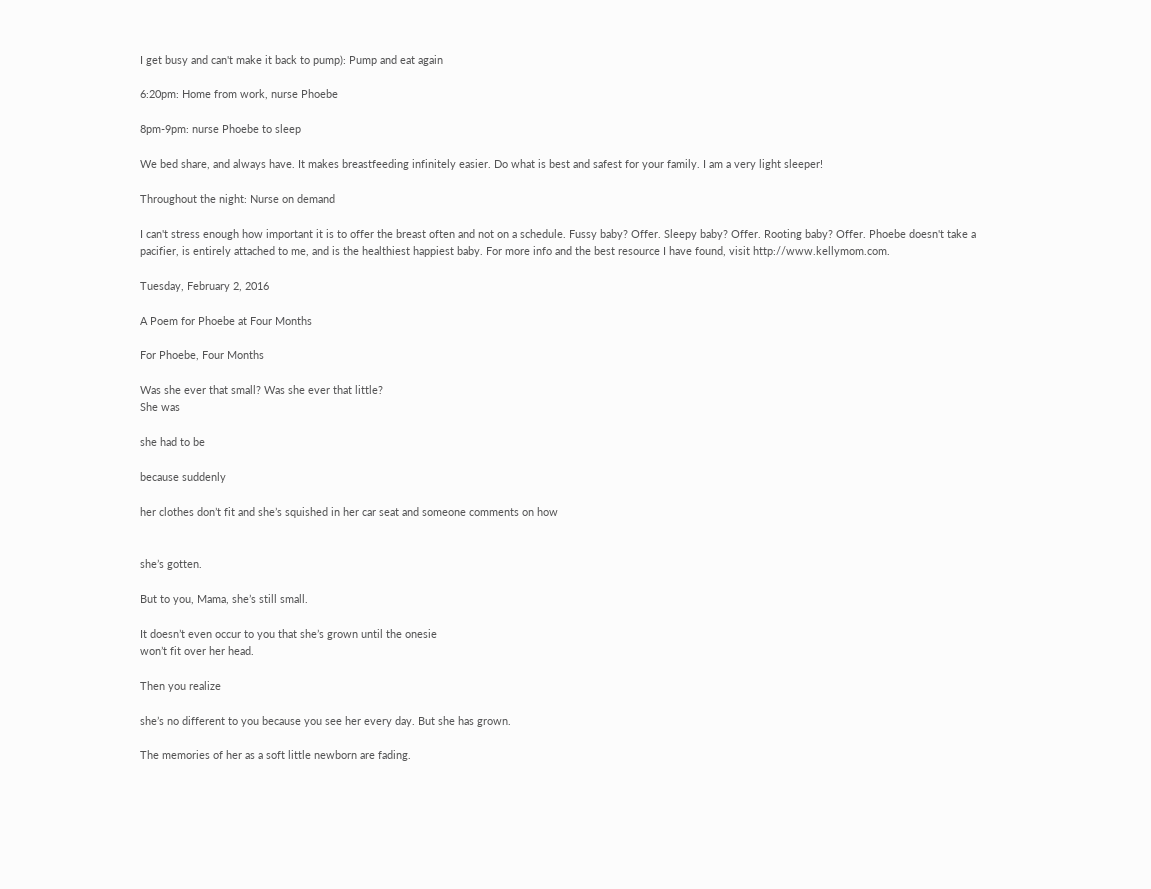I get busy and can't make it back to pump): Pump and eat again

6:20pm: Home from work, nurse Phoebe

8pm-9pm: nurse Phoebe to sleep

We bed share, and always have. It makes breastfeeding infinitely easier. Do what is best and safest for your family. I am a very light sleeper!

Throughout the night: Nurse on demand

I can't stress enough how important it is to offer the breast often and not on a schedule. Fussy baby? Offer. Sleepy baby? Offer. Rooting baby? Offer. Phoebe doesn't take a pacifier, is entirely attached to me, and is the healthiest happiest baby. For more info and the best resource I have found, visit http://www.kellymom.com.

Tuesday, February 2, 2016

A Poem for Phoebe at Four Months

For Phoebe, Four Months

Was she ever that small? Was she ever that little?
She was

she had to be

because suddenly

her clothes don’t fit and she’s squished in her car seat and someone comments on how


she’s gotten.

But to you, Mama, she’s still small.

It doesn’t even occur to you that she’s grown until the onesie
won’t fit over her head.

Then you realize

she’s no different to you because you see her every day. But she has grown.

The memories of her as a soft little newborn are fading.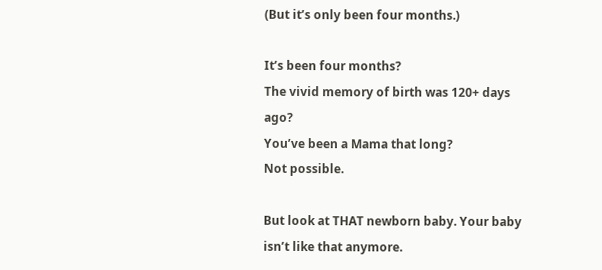(But it’s only been four months.)

It’s been four months?
The vivid memory of birth was 120+ days ago?
You’ve been a Mama that long?
Not possible.

But look at THAT newborn baby. Your baby isn’t like that anymore.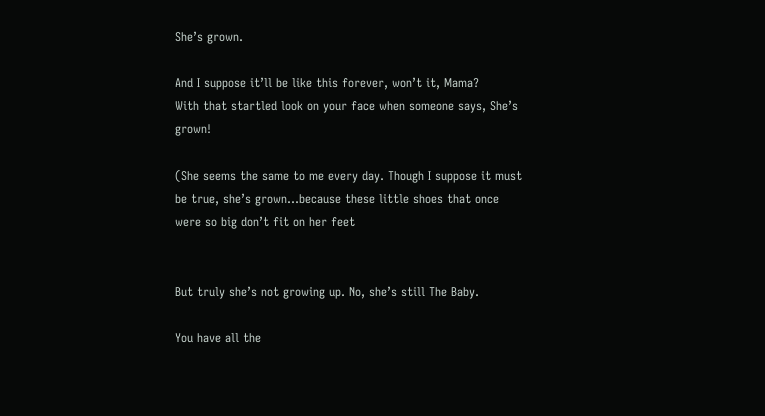She’s grown.

And I suppose it’ll be like this forever, won’t it, Mama?
With that startled look on your face when someone says, She’s grown!

(She seems the same to me every day. Though I suppose it must be true, she’s grown…because these little shoes that once were so big don’t fit on her feet


But truly she’s not growing up. No, she’s still The Baby.

You have all the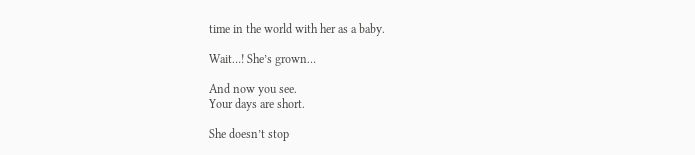time in the world with her as a baby.

Wait…! She’s grown…

And now you see.
Your days are short.

She doesn’t stop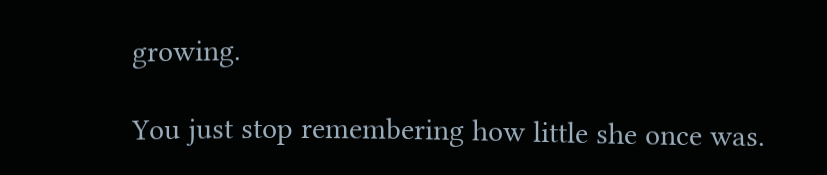growing.

You just stop remembering how little she once was.